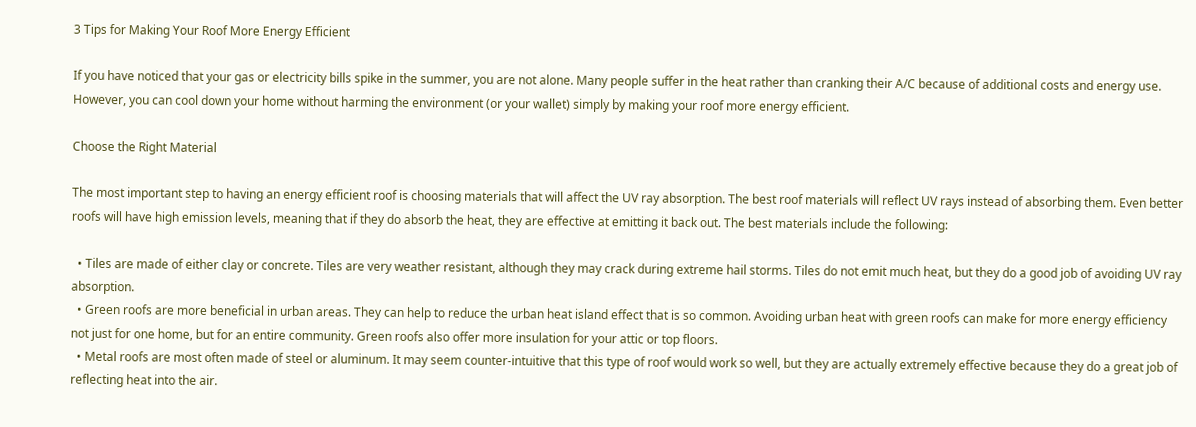3 Tips for Making Your Roof More Energy Efficient

If you have noticed that your gas or electricity bills spike in the summer, you are not alone. Many people suffer in the heat rather than cranking their A/C because of additional costs and energy use. However, you can cool down your home without harming the environment (or your wallet) simply by making your roof more energy efficient.

Choose the Right Material

The most important step to having an energy efficient roof is choosing materials that will affect the UV ray absorption. The best roof materials will reflect UV rays instead of absorbing them. Even better roofs will have high emission levels, meaning that if they do absorb the heat, they are effective at emitting it back out. The best materials include the following:

  • Tiles are made of either clay or concrete. Tiles are very weather resistant, although they may crack during extreme hail storms. Tiles do not emit much heat, but they do a good job of avoiding UV ray absorption.
  • Green roofs are more beneficial in urban areas. They can help to reduce the urban heat island effect that is so common. Avoiding urban heat with green roofs can make for more energy efficiency not just for one home, but for an entire community. Green roofs also offer more insulation for your attic or top floors.
  • Metal roofs are most often made of steel or aluminum. It may seem counter-intuitive that this type of roof would work so well, but they are actually extremely effective because they do a great job of reflecting heat into the air.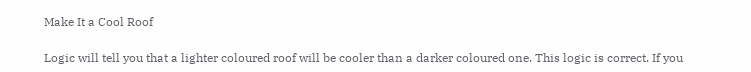Make It a Cool Roof

Logic will tell you that a lighter coloured roof will be cooler than a darker coloured one. This logic is correct. If you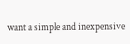want a simple and inexpensive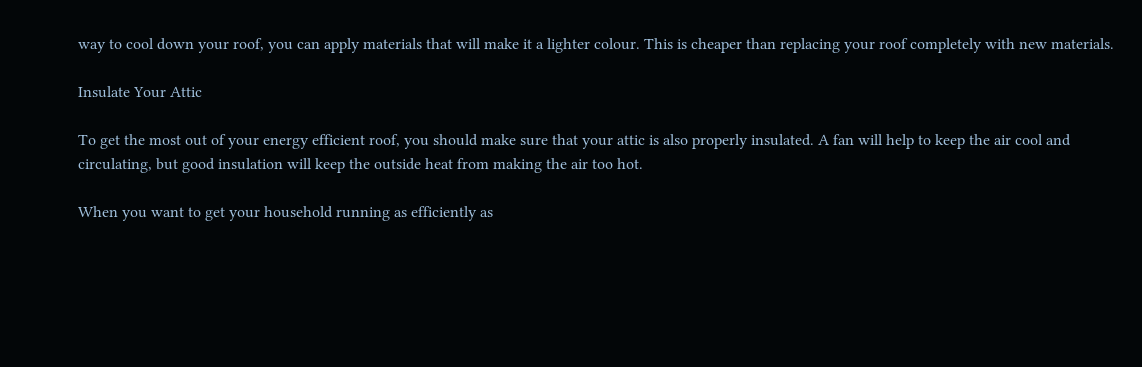way to cool down your roof, you can apply materials that will make it a lighter colour. This is cheaper than replacing your roof completely with new materials.

Insulate Your Attic

To get the most out of your energy efficient roof, you should make sure that your attic is also properly insulated. A fan will help to keep the air cool and circulating, but good insulation will keep the outside heat from making the air too hot.

When you want to get your household running as efficiently as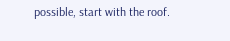possible, start with the roof.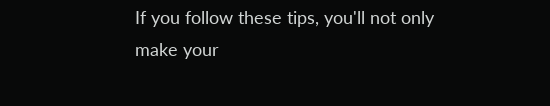If you follow these tips, you'll not only make your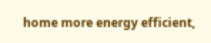home more energy efficient,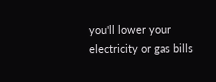you'll lower your electricity or gas bills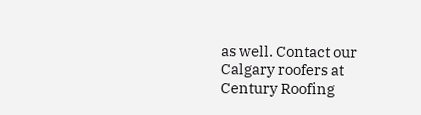as well. Contact our Calgary roofers at Century Roofing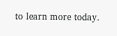to learn more today.